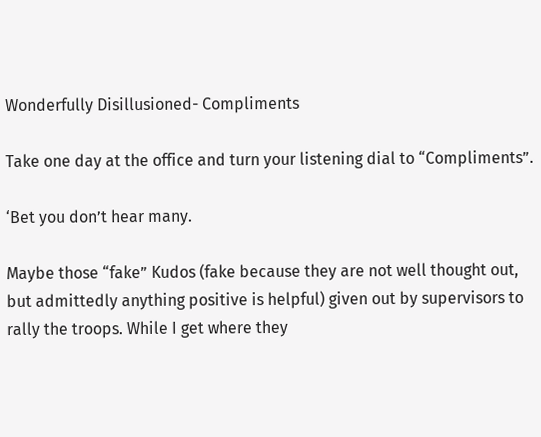Wonderfully Disillusioned- Compliments

Take one day at the office and turn your listening dial to “Compliments”.

‘Bet you don’t hear many.

Maybe those “fake” Kudos (fake because they are not well thought out, but admittedly anything positive is helpful) given out by supervisors to rally the troops. While I get where they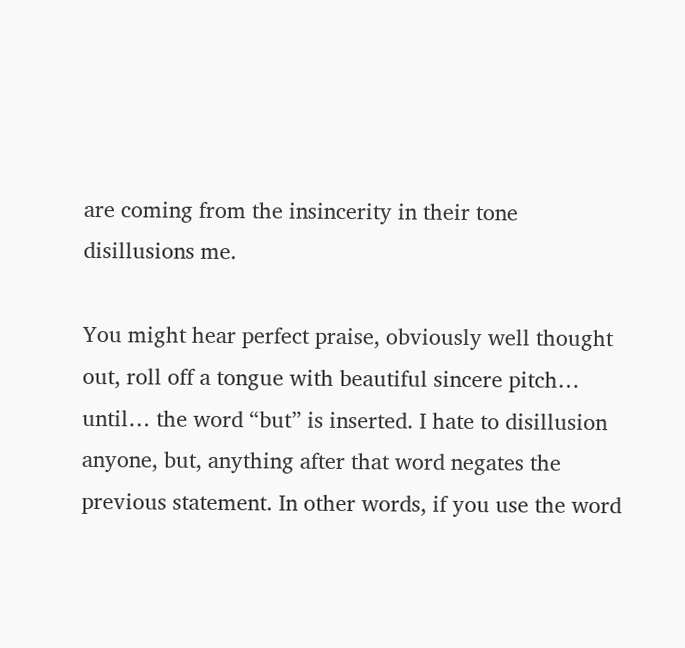are coming from the insincerity in their tone disillusions me.

You might hear perfect praise, obviously well thought out, roll off a tongue with beautiful sincere pitch… until… the word “but” is inserted. I hate to disillusion anyone, but, anything after that word negates the previous statement. In other words, if you use the word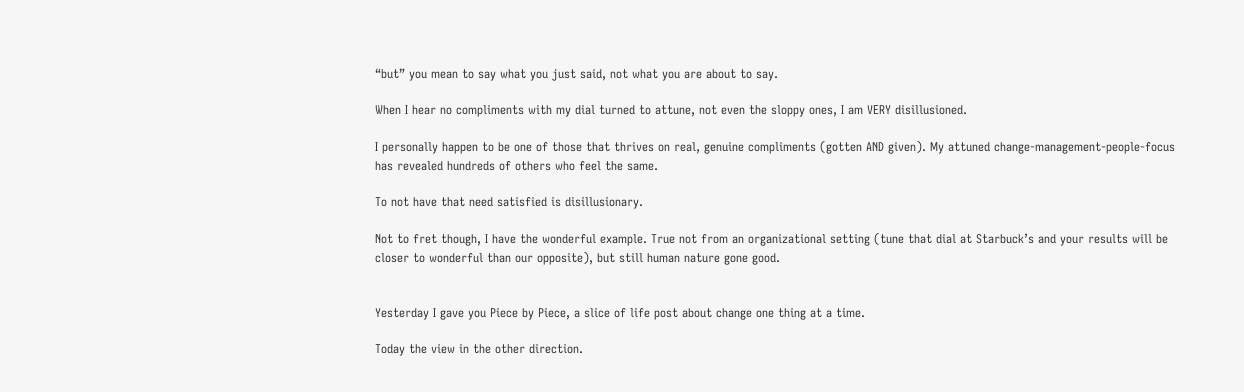“but” you mean to say what you just said, not what you are about to say.

When I hear no compliments with my dial turned to attune, not even the sloppy ones, I am VERY disillusioned.

I personally happen to be one of those that thrives on real, genuine compliments (gotten AND given). My attuned change-management-people-focus has revealed hundreds of others who feel the same.

To not have that need satisfied is disillusionary.

Not to fret though, I have the wonderful example. True not from an organizational setting (tune that dial at Starbuck’s and your results will be closer to wonderful than our opposite), but still human nature gone good.


Yesterday I gave you Piece by Piece, a slice of life post about change one thing at a time.

Today the view in the other direction.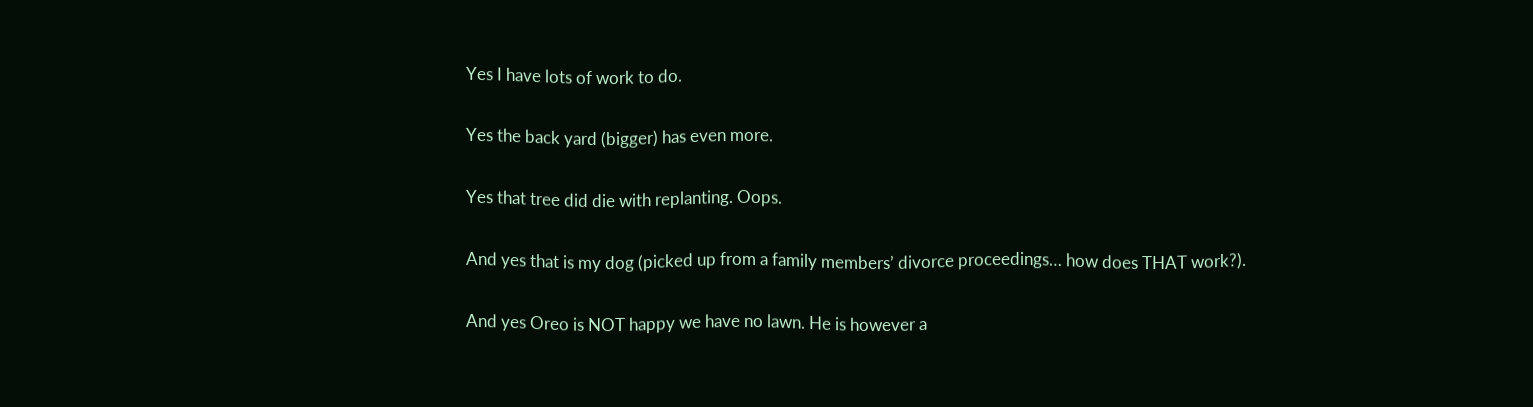Yes I have lots of work to do.

Yes the back yard (bigger) has even more.

Yes that tree did die with replanting. Oops.

And yes that is my dog (picked up from a family members’ divorce proceedings… how does THAT work?).

And yes Oreo is NOT happy we have no lawn. He is however a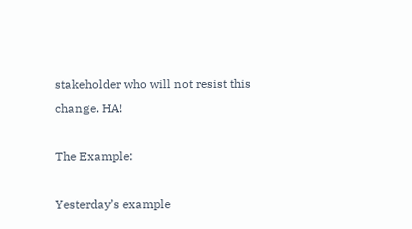stakeholder who will not resist this change. HA!

The Example:

Yesterday’s example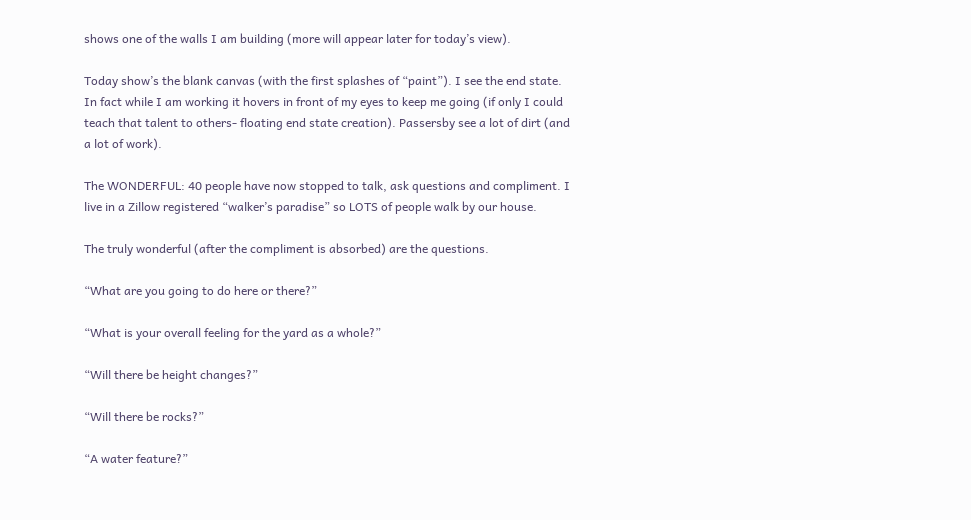shows one of the walls I am building (more will appear later for today’s view).

Today show’s the blank canvas (with the first splashes of “paint”). I see the end state. In fact while I am working it hovers in front of my eyes to keep me going (if only I could teach that talent to others- floating end state creation). Passersby see a lot of dirt (and a lot of work).

The WONDERFUL: 40 people have now stopped to talk, ask questions and compliment. I live in a Zillow registered “walker’s paradise” so LOTS of people walk by our house.

The truly wonderful (after the compliment is absorbed) are the questions.

“What are you going to do here or there?”

“What is your overall feeling for the yard as a whole?”

“Will there be height changes?”

“Will there be rocks?”

“A water feature?”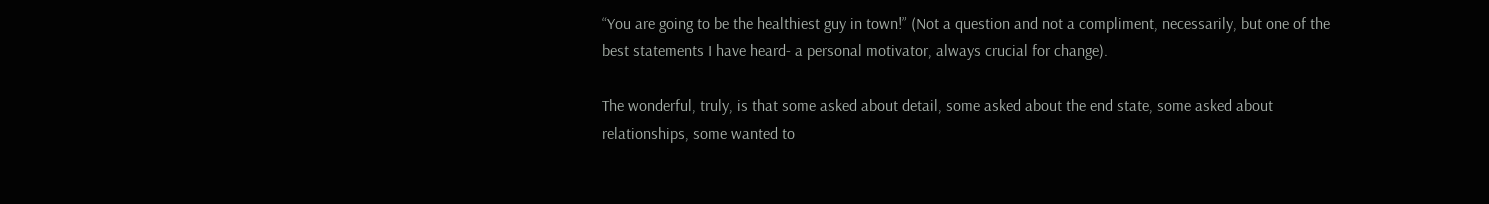“You are going to be the healthiest guy in town!” (Not a question and not a compliment, necessarily, but one of the best statements I have heard- a personal motivator, always crucial for change).

The wonderful, truly, is that some asked about detail, some asked about the end state, some asked about relationships, some wanted to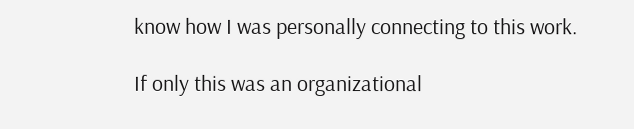know how I was personally connecting to this work.

If only this was an organizational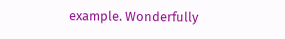example. Wonderfully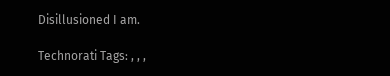Disillusioned I am.

Technorati Tags: , , ,